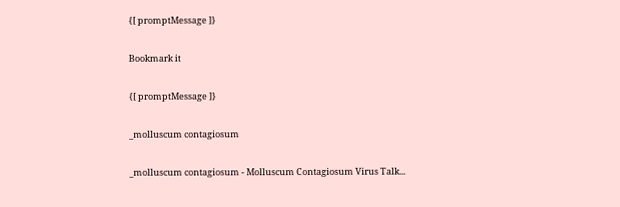{[ promptMessage ]}

Bookmark it

{[ promptMessage ]}

_molluscum contagiosum

_molluscum contagiosum - Molluscum Contagiosum Virus Talk...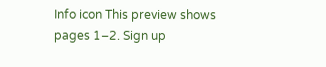Info icon This preview shows pages 1–2. Sign up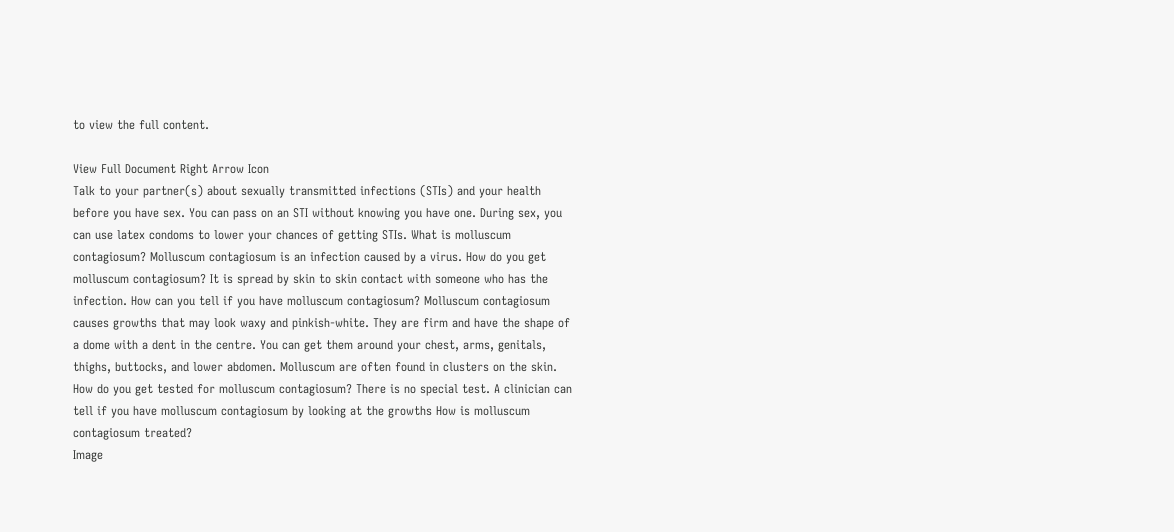to view the full content.

View Full Document Right Arrow Icon
Talk to your partner(s) about sexually transmitted infections (STIs) and your health before you have sex. You can pass on an STI without knowing you have one. During sex, you can use latex condoms to lower your chances of getting STIs. What is molluscum contagiosum? Molluscum contagiosum is an infection caused by a virus. How do you get molluscum contagiosum? It is spread by skin to skin contact with someone who has the infection. How can you tell if you have molluscum contagiosum? Molluscum contagiosum causes growths that may look waxy and pinkish-white. They are firm and have the shape of a dome with a dent in the centre. You can get them around your chest, arms, genitals, thighs, buttocks, and lower abdomen. Molluscum are often found in clusters on the skin. How do you get tested for molluscum contagiosum? There is no special test. A clinician can tell if you have molluscum contagiosum by looking at the growths How is molluscum contagiosum treated?
Image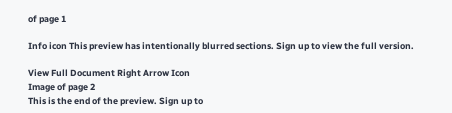of page 1

Info icon This preview has intentionally blurred sections. Sign up to view the full version.

View Full Document Right Arrow Icon
Image of page 2
This is the end of the preview. Sign up to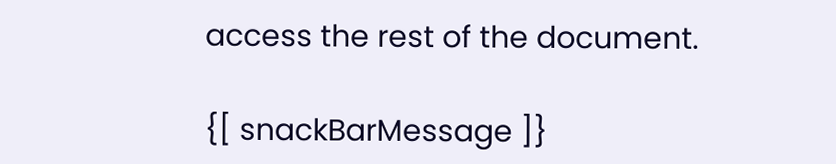access the rest of the document.

{[ snackBarMessage ]}